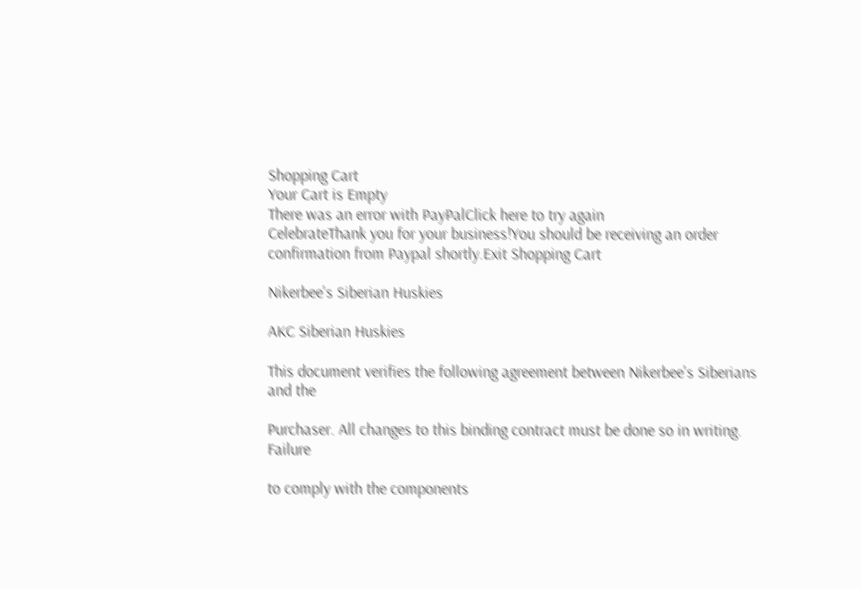Shopping Cart
Your Cart is Empty
There was an error with PayPalClick here to try again
CelebrateThank you for your business!You should be receiving an order confirmation from Paypal shortly.Exit Shopping Cart

Nikerbee's Siberian Huskies

AKC Siberian Huskies

This document verifies the following agreement between Nikerbee's Siberians and the

Purchaser. All changes to this binding contract must be done so in writing. Failure

to comply with the components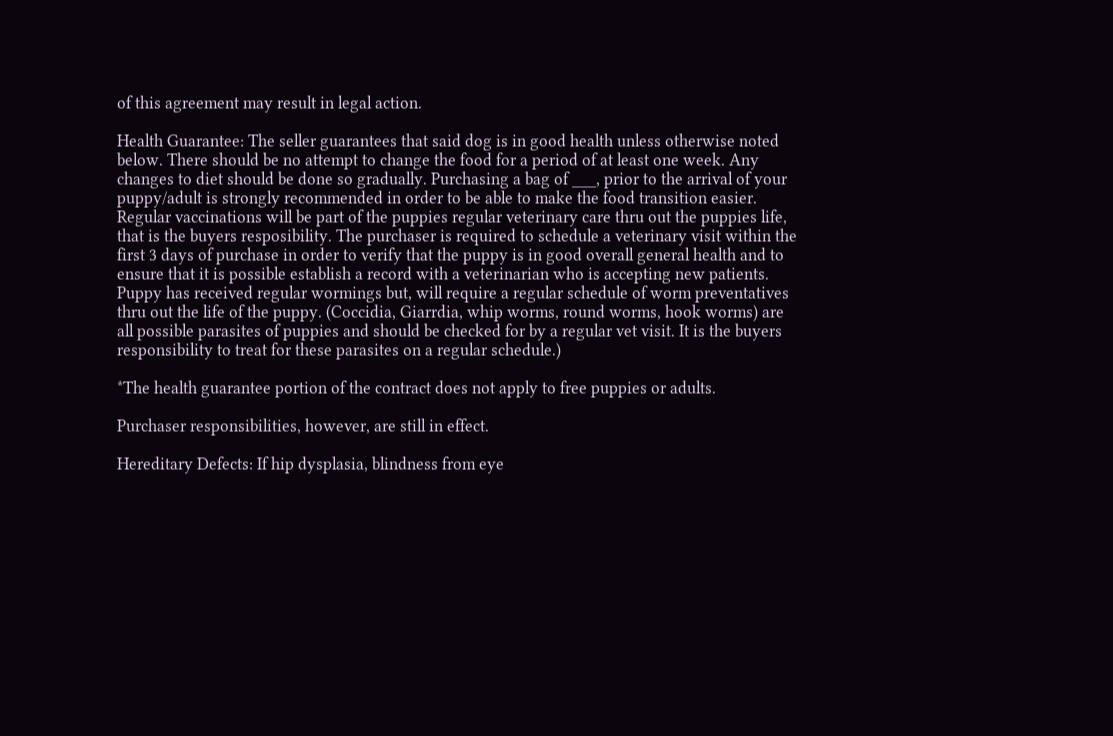of this agreement may result in legal action.

Health Guarantee: The seller guarantees that said dog is in good health unless otherwise noted below. There should be no attempt to change the food for a period of at least one week. Any changes to diet should be done so gradually. Purchasing a bag of ___, prior to the arrival of your puppy/adult is strongly recommended in order to be able to make the food transition easier. Regular vaccinations will be part of the puppies regular veterinary care thru out the puppies life, that is the buyers resposibility. The purchaser is required to schedule a veterinary visit within the first 3 days of purchase in order to verify that the puppy is in good overall general health and to ensure that it is possible establish a record with a veterinarian who is accepting new patients. Puppy has received regular wormings but, will require a regular schedule of worm preventatives thru out the life of the puppy. (Coccidia, Giarrdia, whip worms, round worms, hook worms) are all possible parasites of puppies and should be checked for by a regular vet visit. It is the buyers responsibility to treat for these parasites on a regular schedule.)

*The health guarantee portion of the contract does not apply to free puppies or adults.

Purchaser responsibilities, however, are still in effect.

Hereditary Defects: If hip dysplasia, blindness from eye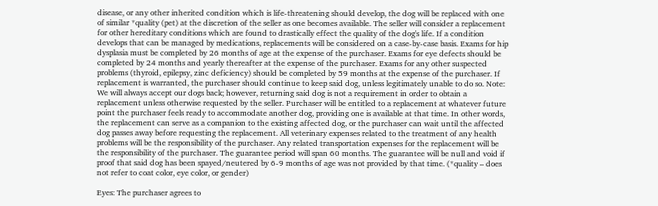disease, or any other inherited condition which is life-threatening should develop, the dog will be replaced with one of similar *quality (pet) at the discretion of the seller as one becomes available. The seller will consider a replacement for other hereditary conditions which are found to drastically effect the quality of the dog's life. If a condition develops that can be managed by medications, replacements will be considered on a case-by-case basis. Exams for hip dysplasia must be completed by 26 months of age at the expense of the purchaser. Exams for eye defects should be completed by 24 months and yearly thereafter at the expense of the purchaser. Exams for any other suspected problems (thyroid, epilepsy, zinc deficiency) should be completed by 59 months at the expense of the purchaser. If replacement is warranted, the purchaser should continue to keep said dog, unless legitimately unable to do so. Note: We will always accept our dogs back; however, returning said dog is not a requirement in order to obtain a replacement unless otherwise requested by the seller. Purchaser will be entitled to a replacement at whatever future point the purchaser feels ready to accommodate another dog, providing one is available at that time. In other words, the replacement can serve as a companion to the existing affected dog, or the purchaser can wait until the affected dog passes away before requesting the replacement. All veterinary expenses related to the treatment of any health problems will be the responsibility of the purchaser. Any related transportation expenses for the replacement will be the responsibility of the purchaser. The guarantee period will span 60 months. The guarantee will be null and void if proof that said dog has been spayed/neutered by 6-9 months of age was not provided by that time. (*quality – does not refer to coat color, eye color, or gender)

Eyes: The purchaser agrees to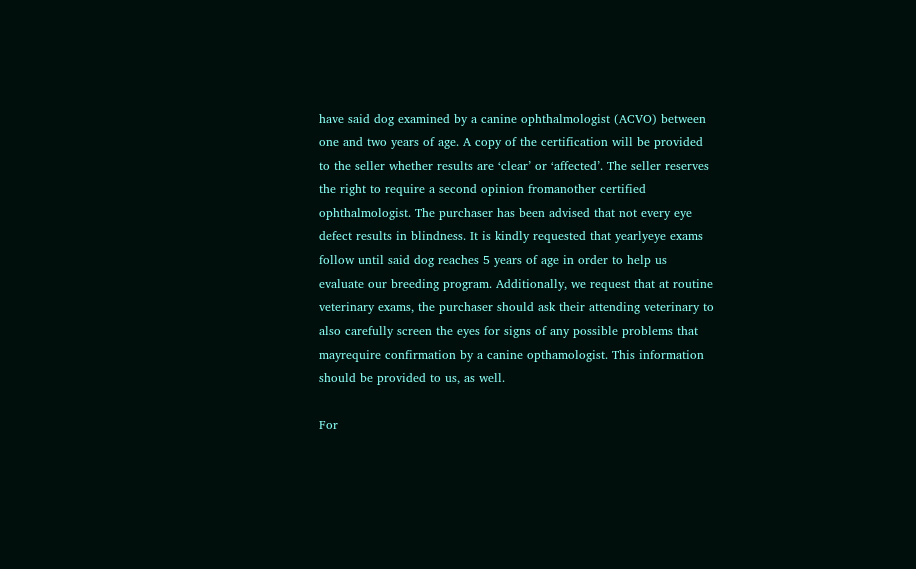have said dog examined by a canine ophthalmologist (ACVO) between one and two years of age. A copy of the certification will be provided to the seller whether results are ‘clear’ or ‘affected’. The seller reserves the right to require a second opinion fromanother certified ophthalmologist. The purchaser has been advised that not every eye defect results in blindness. It is kindly requested that yearlyeye exams follow until said dog reaches 5 years of age in order to help us evaluate our breeding program. Additionally, we request that at routine veterinary exams, the purchaser should ask their attending veterinary to also carefully screen the eyes for signs of any possible problems that mayrequire confirmation by a canine opthamologist. This information should be provided to us, as well.

For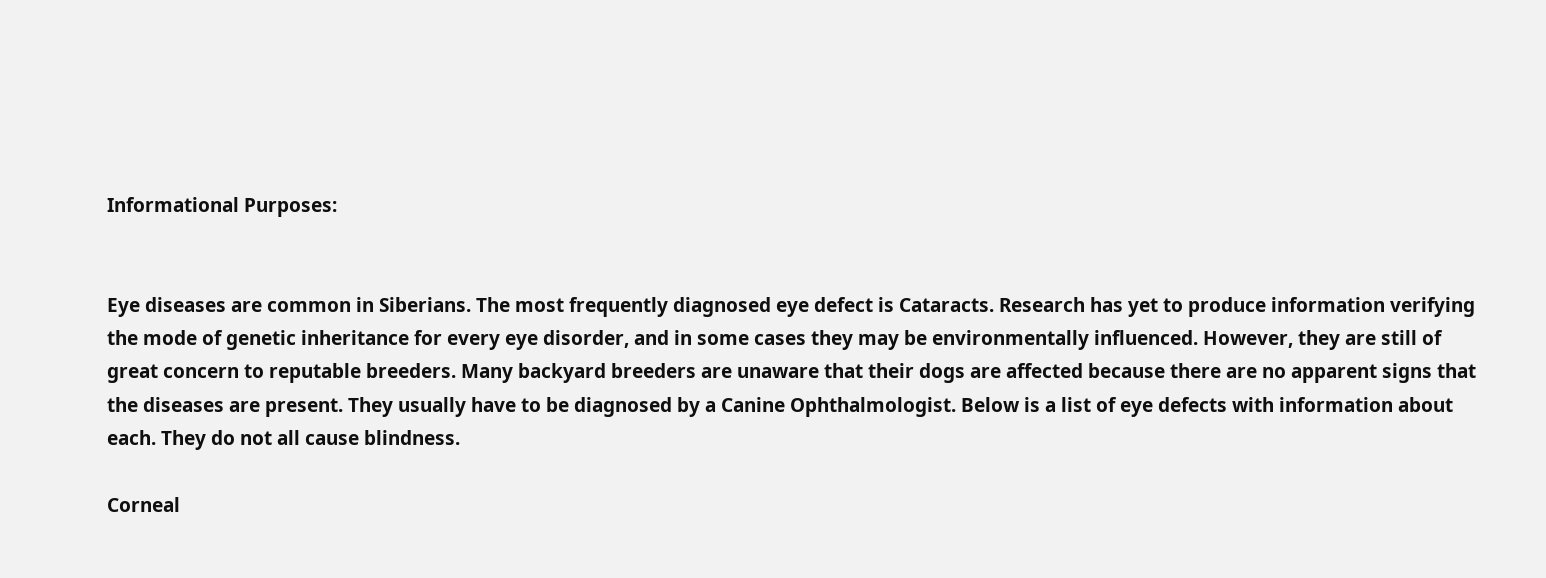Informational Purposes:


Eye diseases are common in Siberians. The most frequently diagnosed eye defect is Cataracts. Research has yet to produce information verifying the mode of genetic inheritance for every eye disorder, and in some cases they may be environmentally influenced. However, they are still of great concern to reputable breeders. Many backyard breeders are unaware that their dogs are affected because there are no apparent signs that the diseases are present. They usually have to be diagnosed by a Canine Ophthalmologist. Below is a list of eye defects with information about each. They do not all cause blindness.

Corneal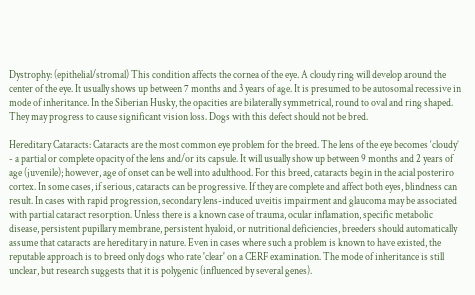Dystrophy: (epithelial/stromal) This condition affects the cornea of the eye. A cloudy ring will develop around the center of the eye. It usually shows up between 7 months and 3 years of age. It is presumed to be autosomal recessive in mode of inheritance. In the Siberian Husky, the opacities are bilaterally symmetrical, round to oval and ring shaped. They may progress to cause significant vision loss. Dogs with this defect should not be bred.

Hereditary Cataracts: Cataracts are the most common eye problem for the breed. The lens of the eye becomes ‘cloudy’ - a partial or complete opacity of the lens and/or its capsule. It will usually show up between 9 months and 2 years of age (juvenile); however, age of onset can be well into adulthood. For this breed, cataracts begin in the acial posteriro cortex. In some cases, if serious, cataracts can be progressive. If they are complete and affect both eyes, blindness can result. In cases with rapid progression, secondary lens-induced uveitis impairment and glaucoma may be associated with partial cataract resorption. Unless there is a known case of trauma, ocular inflamation, specific metabolic disease, persistent pupillary membrane, persistent hyaloid, or nutritional deficiencies, breeders should automatically assume that cataracts are hereditary in nature. Even in cases where such a problem is known to have existed, the reputable approach is to breed only dogs who rate 'clear' on a CERF examination. The mode of inheritance is still unclear, but research suggests that it is polygenic (influenced by several genes).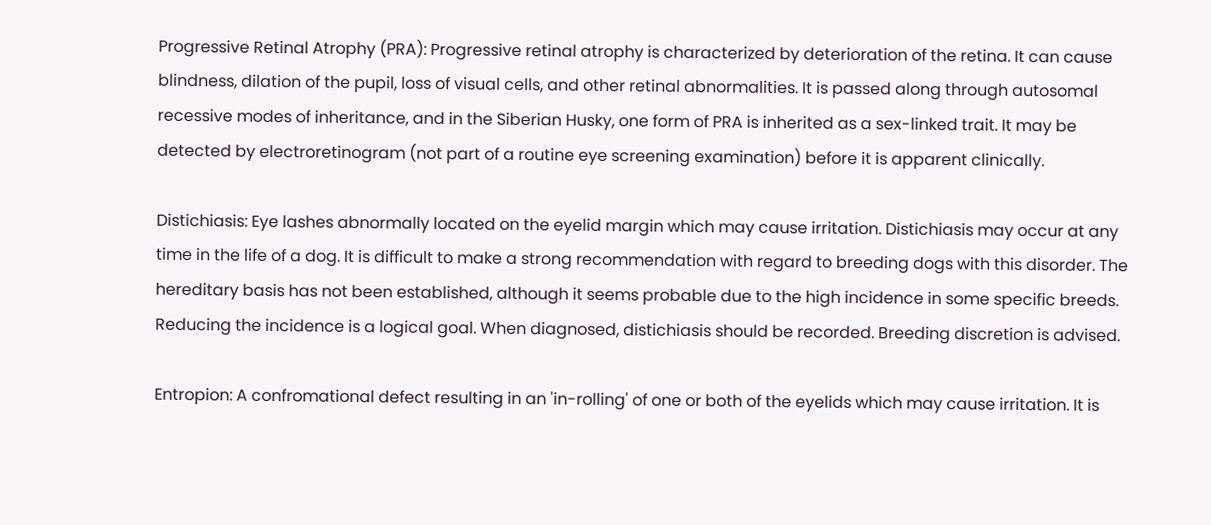Progressive Retinal Atrophy (PRA): Progressive retinal atrophy is characterized by deterioration of the retina. It can cause blindness, dilation of the pupil, loss of visual cells, and other retinal abnormalities. It is passed along through autosomal recessive modes of inheritance, and in the Siberian Husky, one form of PRA is inherited as a sex-linked trait. It may be detected by electroretinogram (not part of a routine eye screening examination) before it is apparent clinically.

Distichiasis: Eye lashes abnormally located on the eyelid margin which may cause irritation. Distichiasis may occur at any time in the life of a dog. It is difficult to make a strong recommendation with regard to breeding dogs with this disorder. The hereditary basis has not been established, although it seems probable due to the high incidence in some specific breeds. Reducing the incidence is a logical goal. When diagnosed, distichiasis should be recorded. Breeding discretion is advised.

Entropion: A confromational defect resulting in an 'in-rolling' of one or both of the eyelids which may cause irritation. It is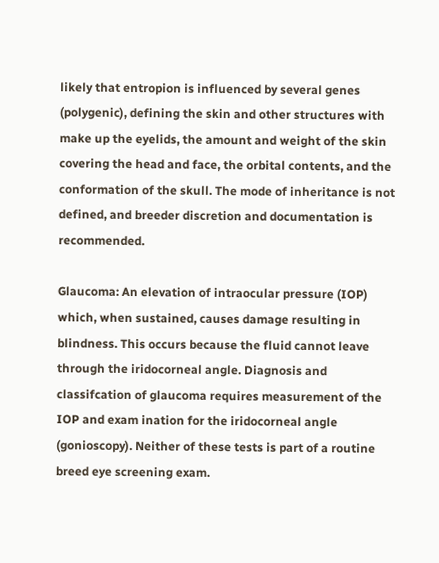likely that entropion is influenced by several genes (polygenic), defining the skin and other structures with make up the eyelids, the amount and weight of the skin covering the head and face, the orbital contents, and the conformation of the skull. The mode of inheritance is not defined, and breeder discretion and documentation is recommended.

Glaucoma: An elevation of intraocular pressure (IOP) which, when sustained, causes damage resulting in blindness. This occurs because the fluid cannot leave through the iridocorneal angle. Diagnosis and classifcation of glaucoma requires measurement of the IOP and exam ination for the iridocorneal angle (gonioscopy). Neither of these tests is part of a routine breed eye screening exam.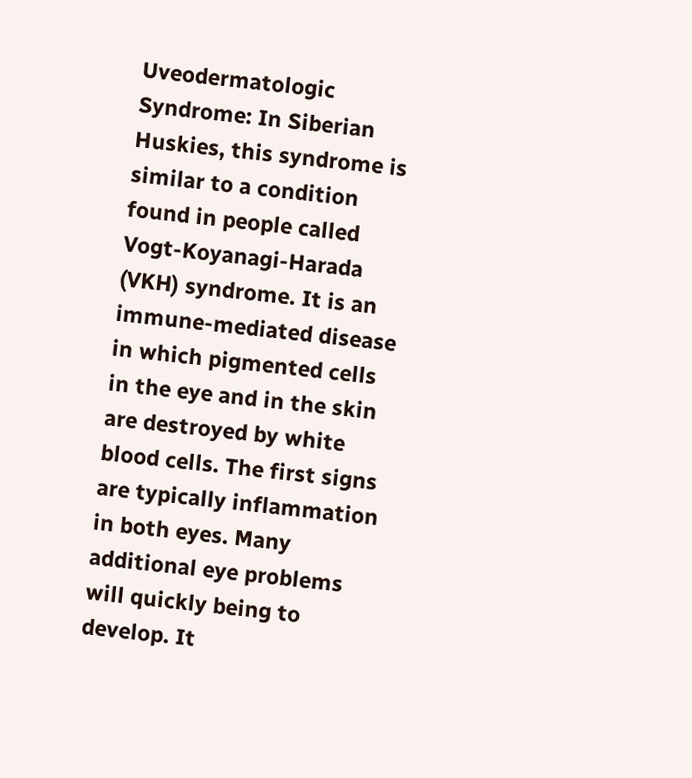Uveodermatologic Syndrome: In Siberian Huskies, this syndrome is similar to a condition found in people called Vogt-Koyanagi-Harada (VKH) syndrome. It is an immune-mediated disease in which pigmented cells in the eye and in the skin are destroyed by white blood cells. The first signs are typically inflammation in both eyes. Many additional eye problems will quickly being to develop. It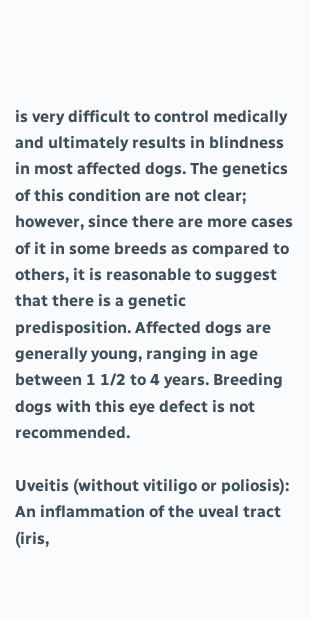is very difficult to control medically and ultimately results in blindness in most affected dogs. The genetics of this condition are not clear; however, since there are more cases of it in some breeds as compared to others, it is reasonable to suggest that there is a genetic predisposition. Affected dogs are generally young, ranging in age between 1 1/2 to 4 years. Breeding dogs with this eye defect is not recommended.

Uveitis (without vitiligo or poliosis): An inflammation of the uveal tract (iris,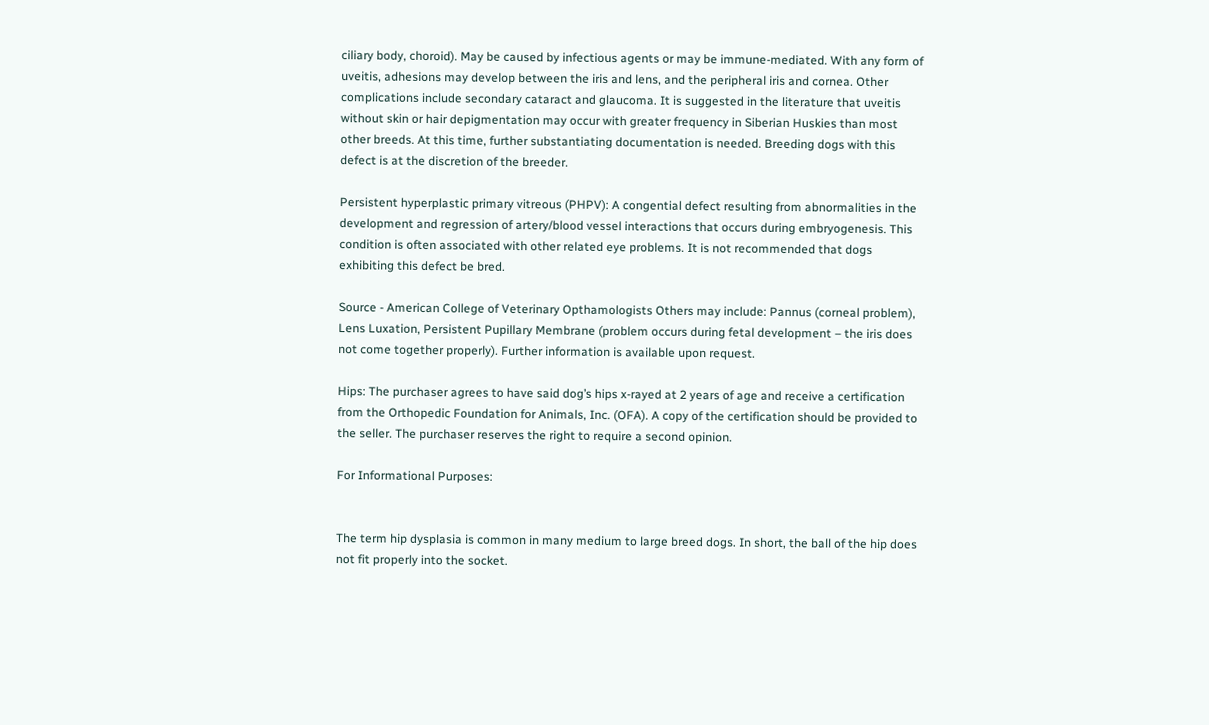ciliary body, choroid). May be caused by infectious agents or may be immune-mediated. With any form of uveitis, adhesions may develop between the iris and lens, and the peripheral iris and cornea. Other complications include secondary cataract and glaucoma. It is suggested in the literature that uveitis without skin or hair depigmentation may occur with greater frequency in Siberian Huskies than most other breeds. At this time, further substantiating documentation is needed. Breeding dogs with this defect is at the discretion of the breeder.

Persistent hyperplastic primary vitreous (PHPV): A congential defect resulting from abnormalities in the development and regression of artery/blood vessel interactions that occurs during embryogenesis. This condition is often associated with other related eye problems. It is not recommended that dogs exhibiting this defect be bred.

Source - American College of Veterinary Opthamologists Others may include: Pannus (corneal problem), Lens Luxation, Persistent Pupillary Membrane (problem occurs during fetal development – the iris does not come together properly). Further information is available upon request.

Hips: The purchaser agrees to have said dog’s hips x-rayed at 2 years of age and receive a certification from the Orthopedic Foundation for Animals, Inc. (OFA). A copy of the certification should be provided to the seller. The purchaser reserves the right to require a second opinion.

For Informational Purposes:


The term hip dysplasia is common in many medium to large breed dogs. In short, the ball of the hip does not fit properly into the socket.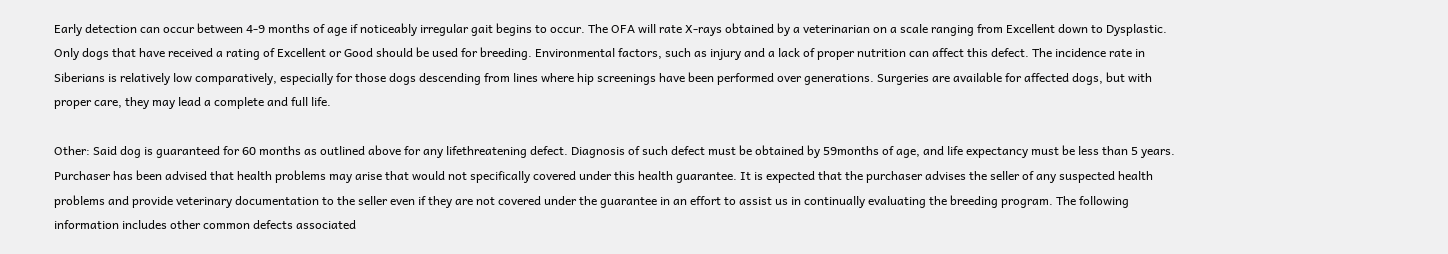Early detection can occur between 4-9 months of age if noticeably irregular gait begins to occur. The OFA will rate X-rays obtained by a veterinarian on a scale ranging from Excellent down to Dysplastic. Only dogs that have received a rating of Excellent or Good should be used for breeding. Environmental factors, such as injury and a lack of proper nutrition can affect this defect. The incidence rate in Siberians is relatively low comparatively, especially for those dogs descending from lines where hip screenings have been performed over generations. Surgeries are available for affected dogs, but with proper care, they may lead a complete and full life.

Other: Said dog is guaranteed for 60 months as outlined above for any lifethreatening defect. Diagnosis of such defect must be obtained by 59months of age, and life expectancy must be less than 5 years. Purchaser has been advised that health problems may arise that would not specifically covered under this health guarantee. It is expected that the purchaser advises the seller of any suspected health problems and provide veterinary documentation to the seller even if they are not covered under the guarantee in an effort to assist us in continually evaluating the breeding program. The following information includes other common defects associated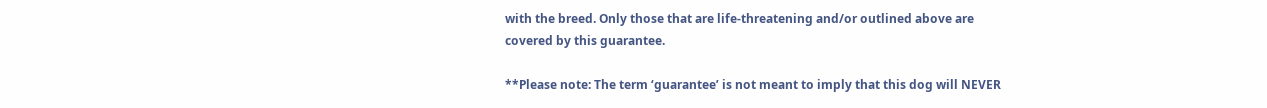with the breed. Only those that are life-threatening and/or outlined above are covered by this guarantee.

**Please note: The term ‘guarantee’ is not meant to imply that this dog will NEVER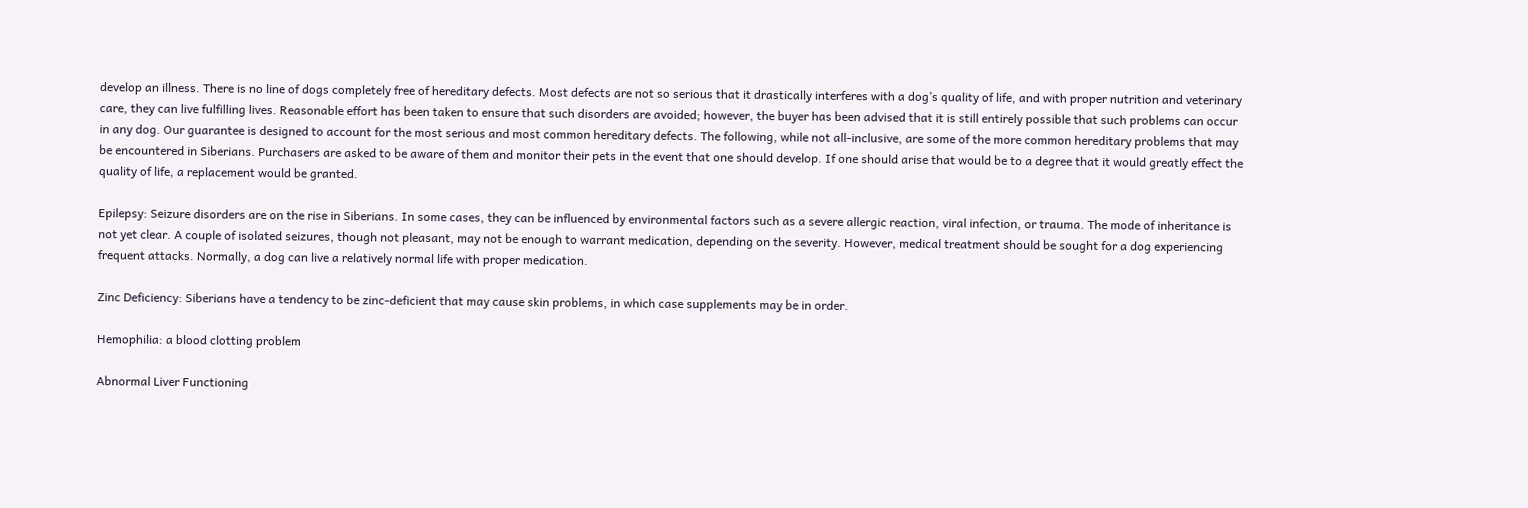develop an illness. There is no line of dogs completely free of hereditary defects. Most defects are not so serious that it drastically interferes with a dog’s quality of life, and with proper nutrition and veterinary care, they can live fulfilling lives. Reasonable effort has been taken to ensure that such disorders are avoided; however, the buyer has been advised that it is still entirely possible that such problems can occur in any dog. Our guarantee is designed to account for the most serious and most common hereditary defects. The following, while not all-inclusive, are some of the more common hereditary problems that may be encountered in Siberians. Purchasers are asked to be aware of them and monitor their pets in the event that one should develop. If one should arise that would be to a degree that it would greatly effect the quality of life, a replacement would be granted.

Epilepsy: Seizure disorders are on the rise in Siberians. In some cases, they can be influenced by environmental factors such as a severe allergic reaction, viral infection, or trauma. The mode of inheritance is not yet clear. A couple of isolated seizures, though not pleasant, may not be enough to warrant medication, depending on the severity. However, medical treatment should be sought for a dog experiencing frequent attacks. Normally, a dog can live a relatively normal life with proper medication.

Zinc Deficiency: Siberians have a tendency to be zinc-deficient that may cause skin problems, in which case supplements may be in order.

Hemophilia: a blood clotting problem

Abnormal Liver Functioning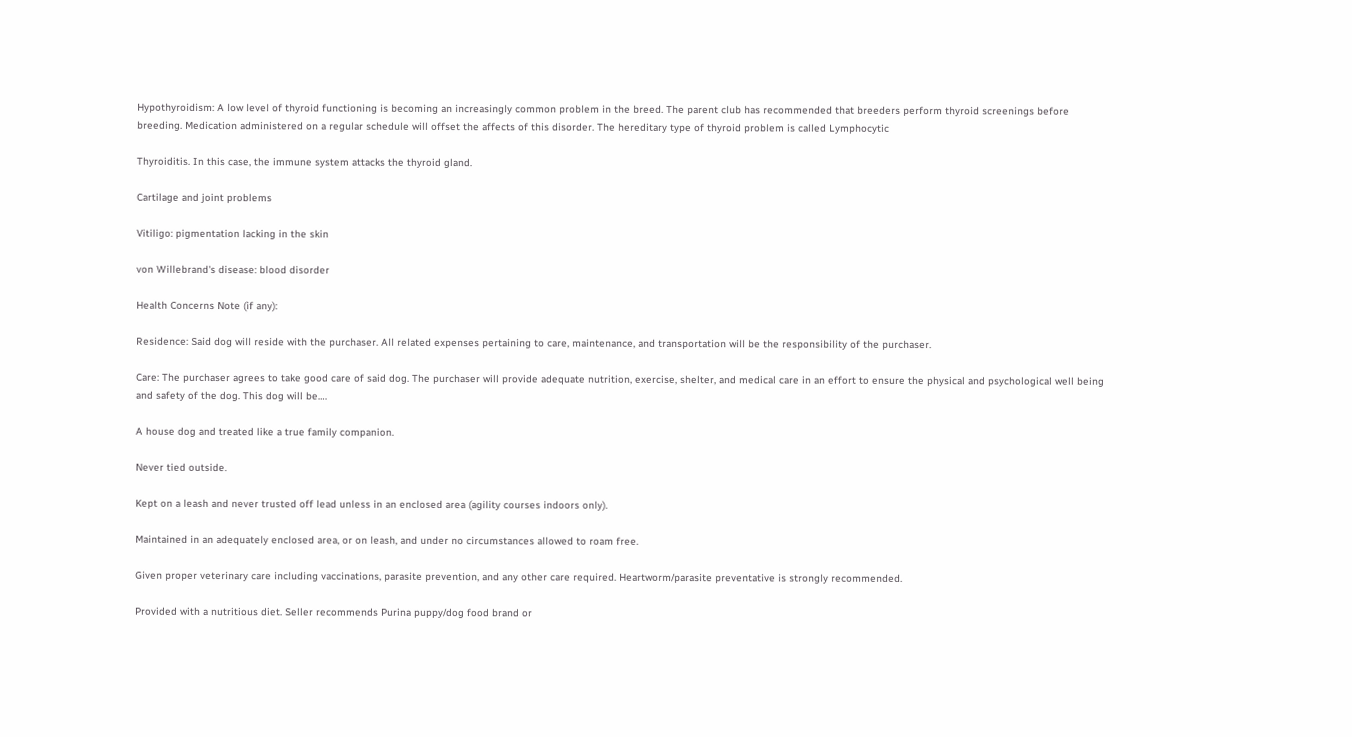Hypothyroidism: A low level of thyroid functioning is becoming an increasingly common problem in the breed. The parent club has recommended that breeders perform thyroid screenings before breeding. Medication administered on a regular schedule will offset the affects of this disorder. The hereditary type of thyroid problem is called Lymphocytic

Thyroiditis. In this case, the immune system attacks the thyroid gland.

Cartilage and joint problems

Vitiligo: pigmentation lacking in the skin

von Willebrand's disease: blood disorder

Health Concerns Note (if any):

Residence: Said dog will reside with the purchaser. All related expenses pertaining to care, maintenance, and transportation will be the responsibility of the purchaser.

Care: The purchaser agrees to take good care of said dog. The purchaser will provide adequate nutrition, exercise, shelter, and medical care in an effort to ensure the physical and psychological well being and safety of the dog. This dog will be….

A house dog and treated like a true family companion.

Never tied outside.

Kept on a leash and never trusted off lead unless in an enclosed area (agility courses indoors only).

Maintained in an adequately enclosed area, or on leash, and under no circumstances allowed to roam free.

Given proper veterinary care including vaccinations, parasite prevention, and any other care required. Heartworm/parasite preventative is strongly recommended.

Provided with a nutritious diet. Seller recommends Purina puppy/dog food brand or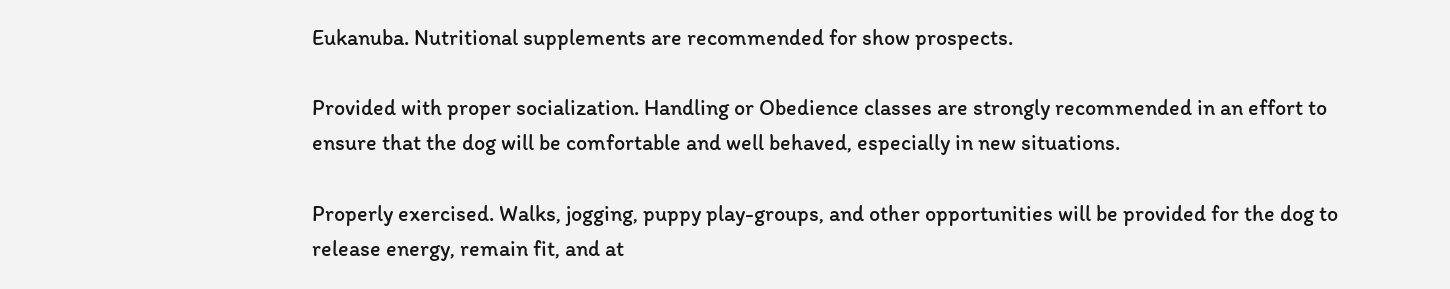Eukanuba. Nutritional supplements are recommended for show prospects.

Provided with proper socialization. Handling or Obedience classes are strongly recommended in an effort to ensure that the dog will be comfortable and well behaved, especially in new situations.

Properly exercised. Walks, jogging, puppy play-groups, and other opportunities will be provided for the dog to release energy, remain fit, and at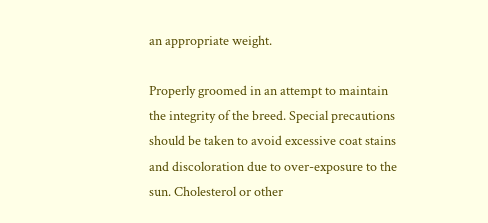an appropriate weight.

Properly groomed in an attempt to maintain the integrity of the breed. Special precautions should be taken to avoid excessive coat stains and discoloration due to over-exposure to the sun. Cholesterol or other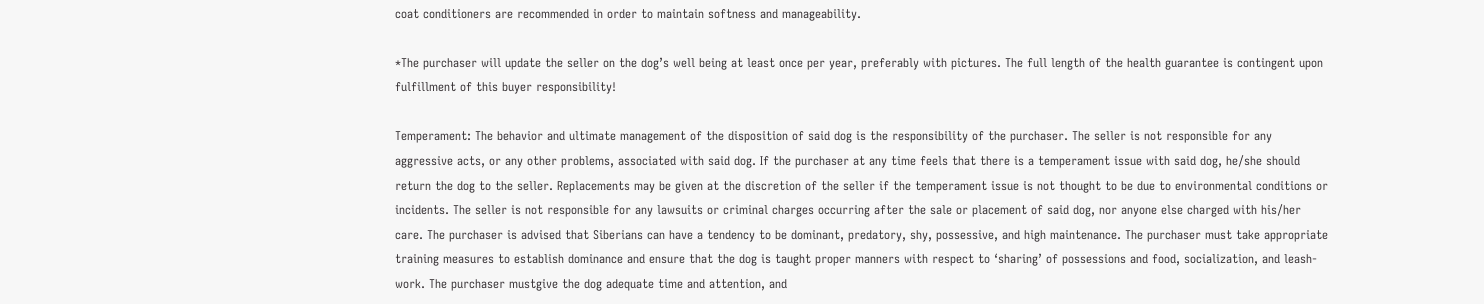coat conditioners are recommended in order to maintain softness and manageability.

*The purchaser will update the seller on the dog’s well being at least once per year, preferably with pictures. The full length of the health guarantee is contingent upon fulfillment of this buyer responsibility!

Temperament: The behavior and ultimate management of the disposition of said dog is the responsibility of the purchaser. The seller is not responsible for any aggressive acts, or any other problems, associated with said dog. If the purchaser at any time feels that there is a temperament issue with said dog, he/she should return the dog to the seller. Replacements may be given at the discretion of the seller if the temperament issue is not thought to be due to environmental conditions or incidents. The seller is not responsible for any lawsuits or criminal charges occurring after the sale or placement of said dog, nor anyone else charged with his/her care. The purchaser is advised that Siberians can have a tendency to be dominant, predatory, shy, possessive, and high maintenance. The purchaser must take appropriate training measures to establish dominance and ensure that the dog is taught proper manners with respect to ‘sharing’ of possessions and food, socialization, and leash-work. The purchaser mustgive the dog adequate time and attention, and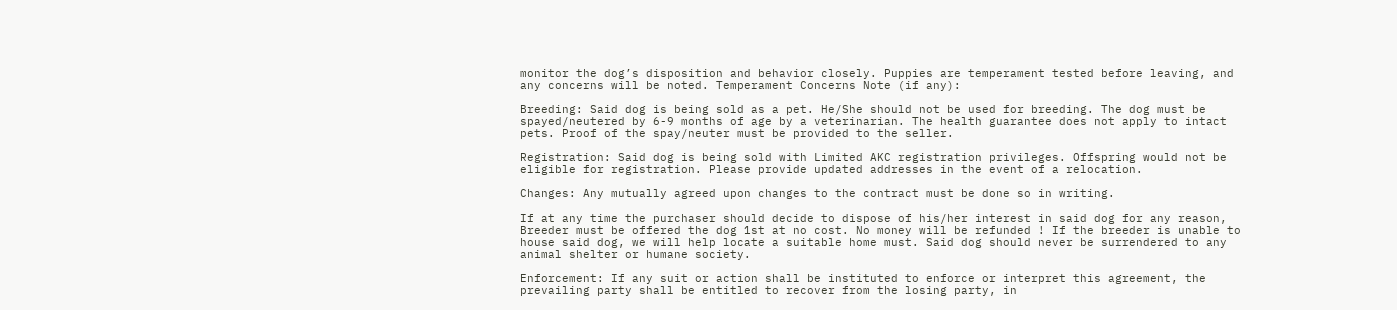monitor the dog’s disposition and behavior closely. Puppies are temperament tested before leaving, and any concerns will be noted. Temperament Concerns Note (if any):

Breeding: Said dog is being sold as a pet. He/She should not be used for breeding. The dog must be spayed/neutered by 6-9 months of age by a veterinarian. The health guarantee does not apply to intact pets. Proof of the spay/neuter must be provided to the seller.

Registration: Said dog is being sold with Limited AKC registration privileges. Offspring would not be eligible for registration. Please provide updated addresses in the event of a relocation.

Changes: Any mutually agreed upon changes to the contract must be done so in writing.

If at any time the purchaser should decide to dispose of his/her interest in said dog for any reason, Breeder must be offered the dog 1st at no cost. No money will be refunded ! If the breeder is unable to house said dog, we will help locate a suitable home must. Said dog should never be surrendered to any animal shelter or humane society.

Enforcement: If any suit or action shall be instituted to enforce or interpret this agreement, the prevailing party shall be entitled to recover from the losing party, in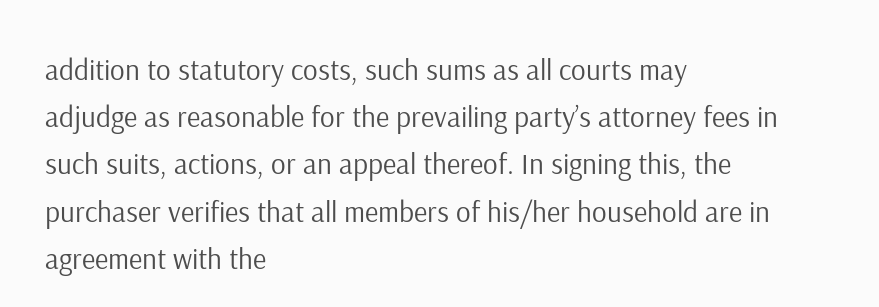addition to statutory costs, such sums as all courts may adjudge as reasonable for the prevailing party’s attorney fees in such suits, actions, or an appeal thereof. In signing this, the purchaser verifies that all members of his/her household are in agreement with the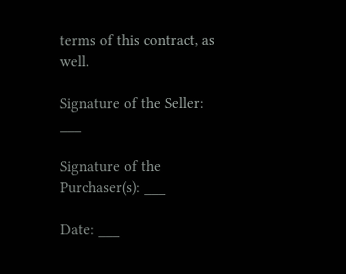terms of this contract, as well.

Signature of the Seller: ___

Signature of the Purchaser(s): ___

Date: ___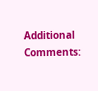Additional Comments: